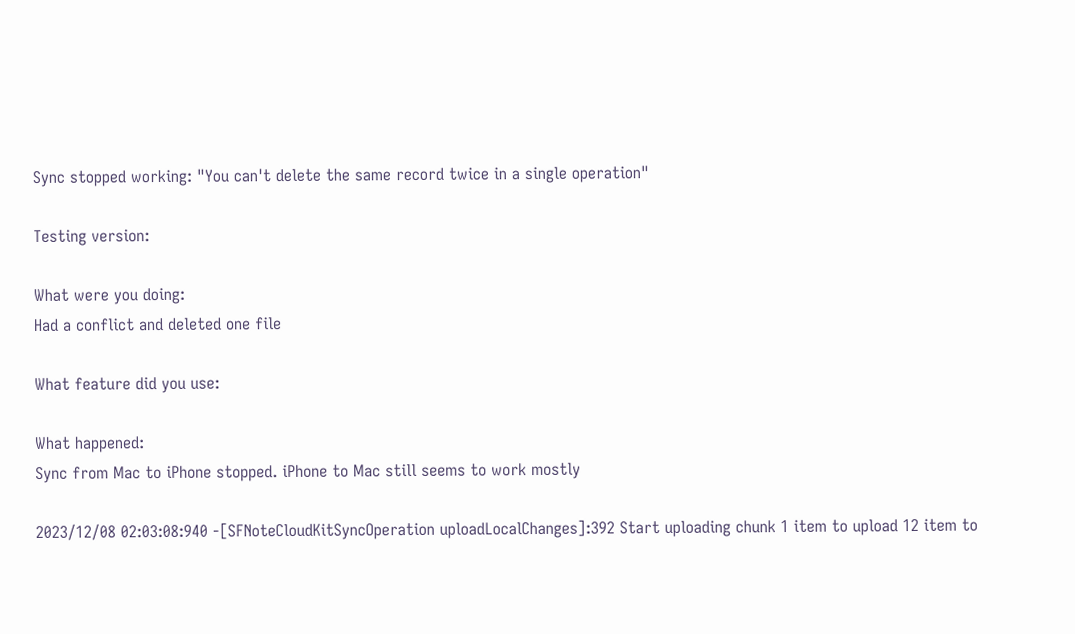Sync stopped working: "You can't delete the same record twice in a single operation"

Testing version:

What were you doing:
Had a conflict and deleted one file

What feature did you use:

What happened:
Sync from Mac to iPhone stopped. iPhone to Mac still seems to work mostly

2023/12/08 02:03:08:940 -[SFNoteCloudKitSyncOperation uploadLocalChanges]:392 Start uploading chunk 1 item to upload 12 item to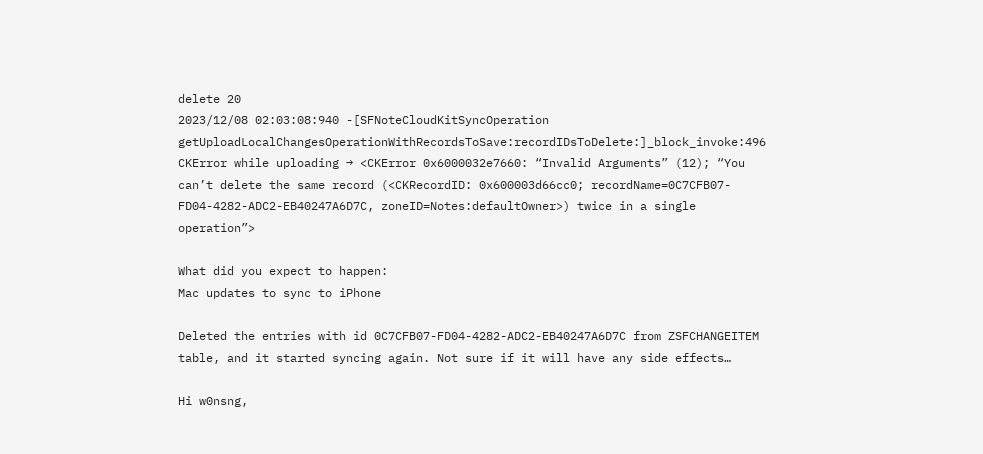delete 20
2023/12/08 02:03:08:940 -[SFNoteCloudKitSyncOperation getUploadLocalChangesOperationWithRecordsToSave:recordIDsToDelete:]_block_invoke:496 CKError while uploading → <CKError 0x6000032e7660: “Invalid Arguments” (12); “You can’t delete the same record (<CKRecordID: 0x600003d66cc0; recordName=0C7CFB07-FD04-4282-ADC2-EB40247A6D7C, zoneID=Notes:defaultOwner>) twice in a single operation”>

What did you expect to happen:
Mac updates to sync to iPhone

Deleted the entries with id 0C7CFB07-FD04-4282-ADC2-EB40247A6D7C from ZSFCHANGEITEM table, and it started syncing again. Not sure if it will have any side effects…

Hi w0nsng,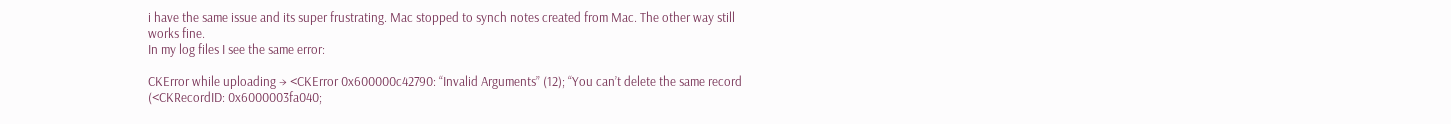i have the same issue and its super frustrating. Mac stopped to synch notes created from Mac. The other way still works fine.
In my log files I see the same error:

CKError while uploading → <CKError 0x600000c42790: “Invalid Arguments” (12); “You can’t delete the same record (<CKRecordID: 0x6000003fa040;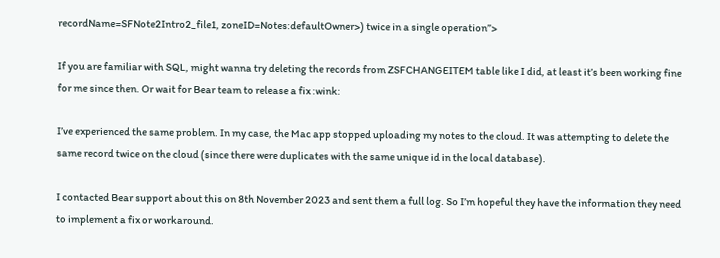recordName=SFNote2Intro2_file1, zoneID=Notes:defaultOwner>) twice in a single operation”>

If you are familiar with SQL, might wanna try deleting the records from ZSFCHANGEITEM table like I did, at least it’s been working fine for me since then. Or wait for Bear team to release a fix :wink:

I’ve experienced the same problem. In my case, the Mac app stopped uploading my notes to the cloud. It was attempting to delete the same record twice on the cloud (since there were duplicates with the same unique id in the local database).

I contacted Bear support about this on 8th November 2023 and sent them a full log. So I’m hopeful they have the information they need to implement a fix or workaround.